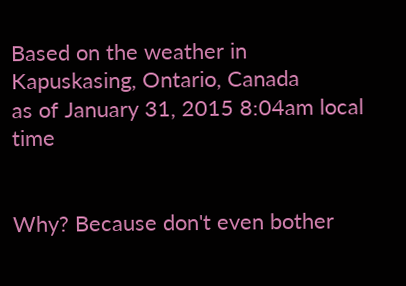Based on the weather in
Kapuskasing, Ontario, Canada
as of January 31, 2015 8:04am local time


Why? Because don't even bother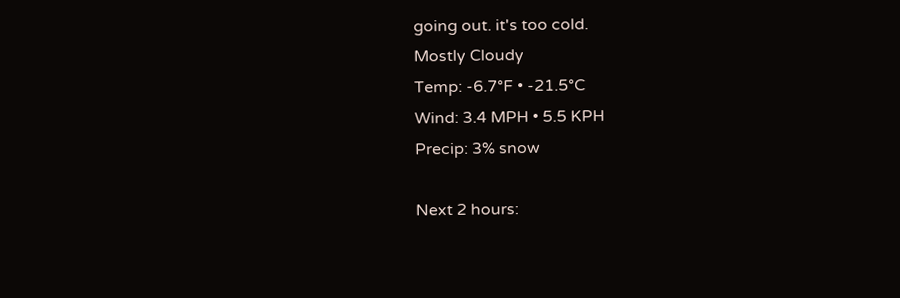going out. it's too cold.
Mostly Cloudy
Temp: -6.7°F • -21.5°C
Wind: 3.4 MPH • 5.5 KPH
Precip: 3% snow

Next 2 hours: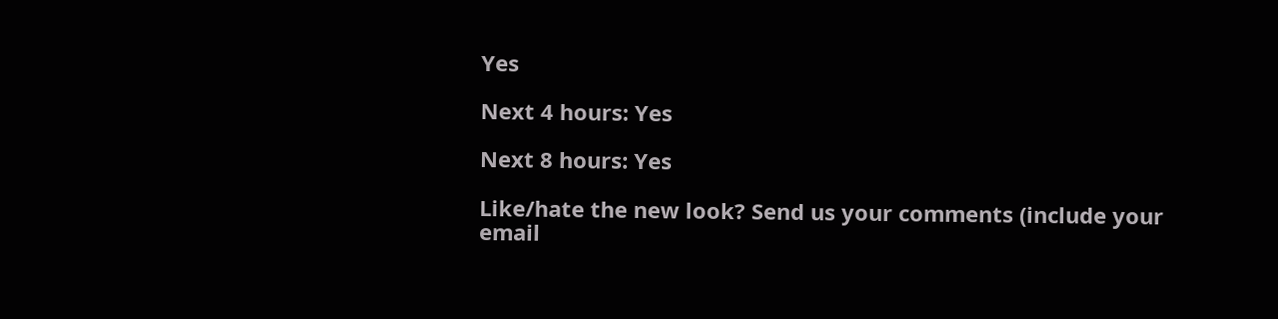Yes

Next 4 hours: Yes

Next 8 hours: Yes

Like/hate the new look? Send us your comments (include your email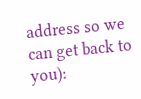address so we can get back to you):